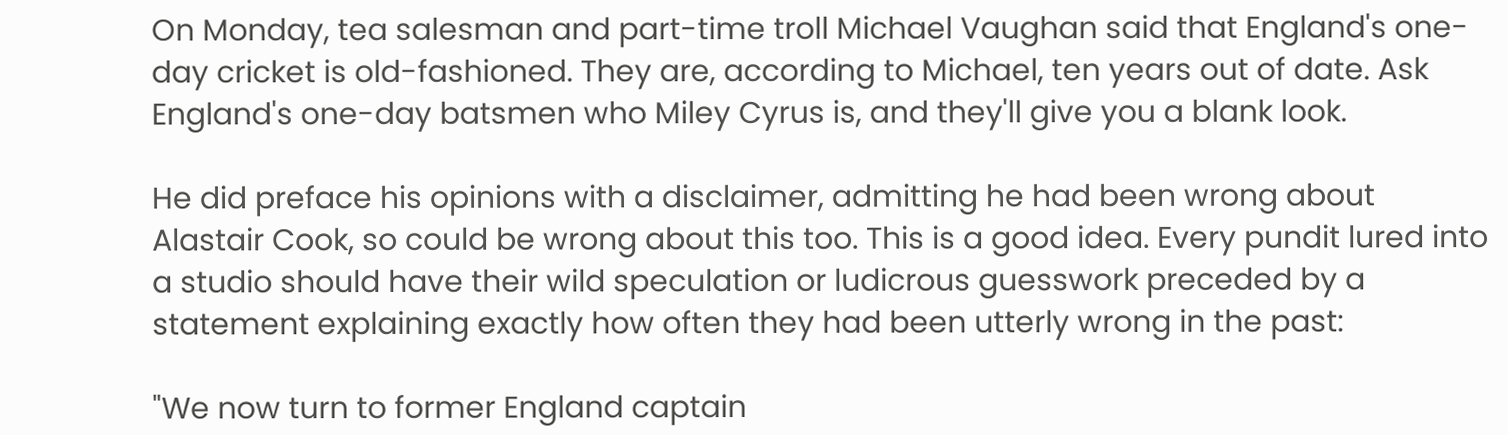On Monday, tea salesman and part-time troll Michael Vaughan said that England's one-day cricket is old-fashioned. They are, according to Michael, ten years out of date. Ask England's one-day batsmen who Miley Cyrus is, and they'll give you a blank look.

He did preface his opinions with a disclaimer, admitting he had been wrong about Alastair Cook, so could be wrong about this too. This is a good idea. Every pundit lured into a studio should have their wild speculation or ludicrous guesswork preceded by a statement explaining exactly how often they had been utterly wrong in the past:

"We now turn to former England captain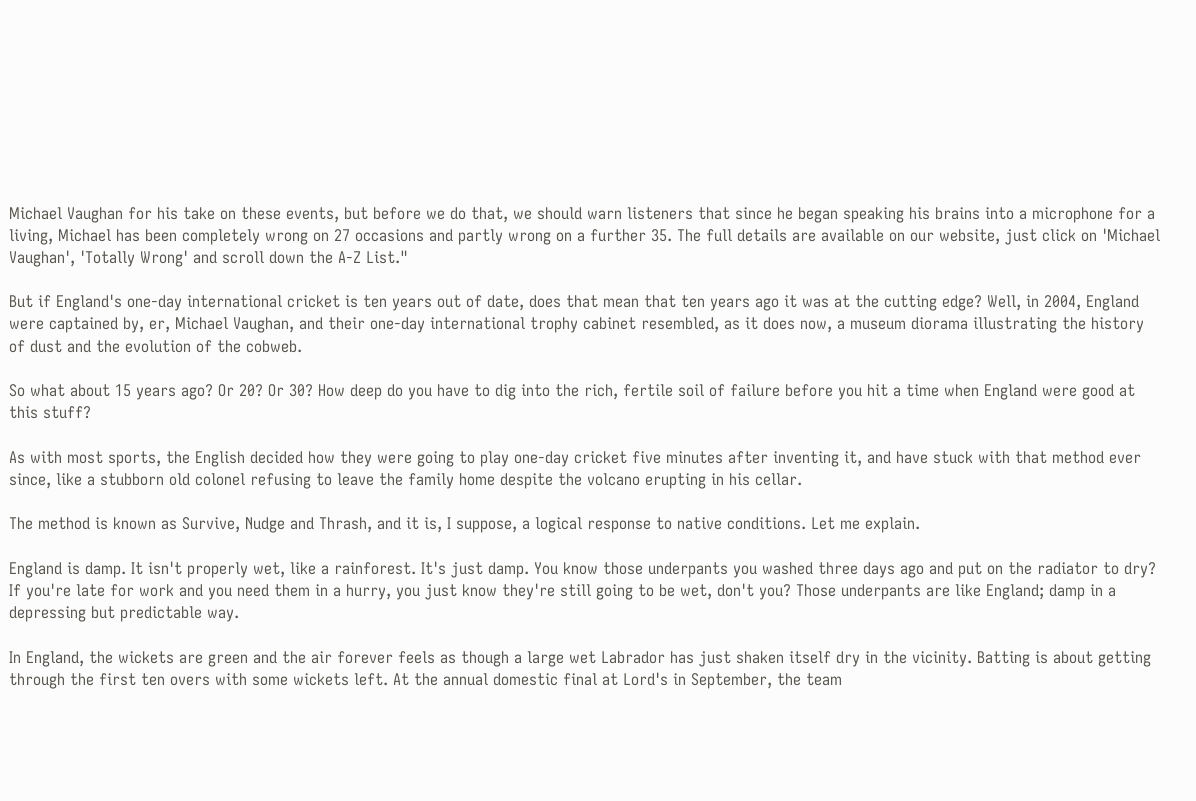Michael Vaughan for his take on these events, but before we do that, we should warn listeners that since he began speaking his brains into a microphone for a living, Michael has been completely wrong on 27 occasions and partly wrong on a further 35. The full details are available on our website, just click on 'Michael Vaughan', 'Totally Wrong' and scroll down the A-Z List."

But if England's one-day international cricket is ten years out of date, does that mean that ten years ago it was at the cutting edge? Well, in 2004, England were captained by, er, Michael Vaughan, and their one-day international trophy cabinet resembled, as it does now, a museum diorama illustrating the history of dust and the evolution of the cobweb.

So what about 15 years ago? Or 20? Or 30? How deep do you have to dig into the rich, fertile soil of failure before you hit a time when England were good at this stuff?

As with most sports, the English decided how they were going to play one-day cricket five minutes after inventing it, and have stuck with that method ever since, like a stubborn old colonel refusing to leave the family home despite the volcano erupting in his cellar.

The method is known as Survive, Nudge and Thrash, and it is, I suppose, a logical response to native conditions. Let me explain.

England is damp. It isn't properly wet, like a rainforest. It's just damp. You know those underpants you washed three days ago and put on the radiator to dry? If you're late for work and you need them in a hurry, you just know they're still going to be wet, don't you? Those underpants are like England; damp in a depressing but predictable way.

In England, the wickets are green and the air forever feels as though a large wet Labrador has just shaken itself dry in the vicinity. Batting is about getting through the first ten overs with some wickets left. At the annual domestic final at Lord's in September, the team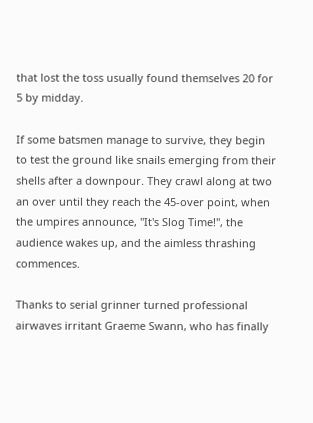that lost the toss usually found themselves 20 for 5 by midday.

If some batsmen manage to survive, they begin to test the ground like snails emerging from their shells after a downpour. They crawl along at two an over until they reach the 45-over point, when the umpires announce, "It's Slog Time!", the audience wakes up, and the aimless thrashing commences.

Thanks to serial grinner turned professional airwaves irritant Graeme Swann, who has finally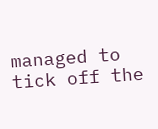managed to tick off the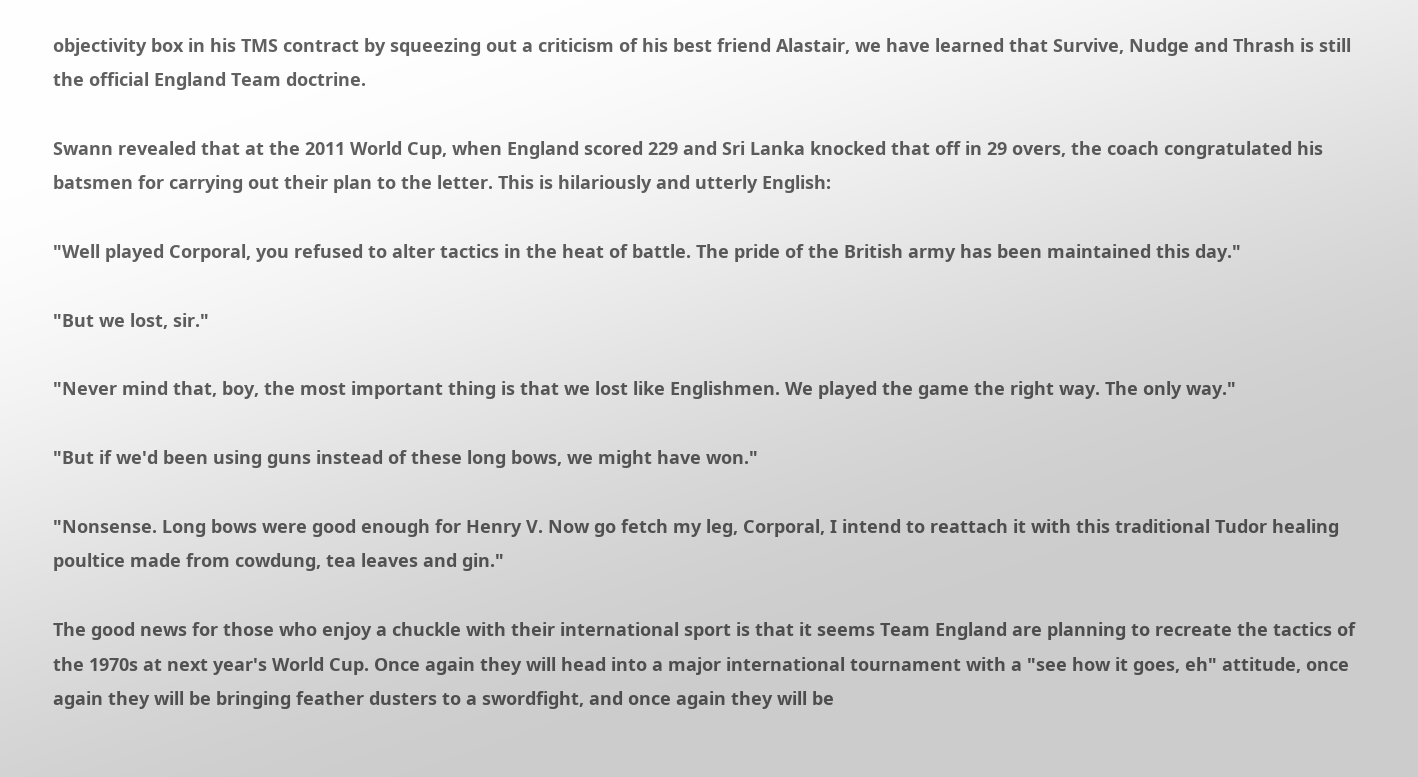objectivity box in his TMS contract by squeezing out a criticism of his best friend Alastair, we have learned that Survive, Nudge and Thrash is still the official England Team doctrine.

Swann revealed that at the 2011 World Cup, when England scored 229 and Sri Lanka knocked that off in 29 overs, the coach congratulated his batsmen for carrying out their plan to the letter. This is hilariously and utterly English:

"Well played Corporal, you refused to alter tactics in the heat of battle. The pride of the British army has been maintained this day."

"But we lost, sir."

"Never mind that, boy, the most important thing is that we lost like Englishmen. We played the game the right way. The only way."

"But if we'd been using guns instead of these long bows, we might have won."

"Nonsense. Long bows were good enough for Henry V. Now go fetch my leg, Corporal, I intend to reattach it with this traditional Tudor healing poultice made from cowdung, tea leaves and gin."

The good news for those who enjoy a chuckle with their international sport is that it seems Team England are planning to recreate the tactics of the 1970s at next year's World Cup. Once again they will head into a major international tournament with a "see how it goes, eh" attitude, once again they will be bringing feather dusters to a swordfight, and once again they will be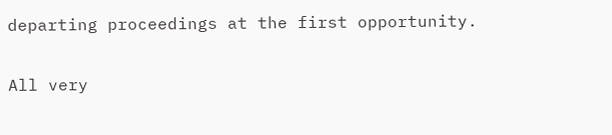departing proceedings at the first opportunity.

All very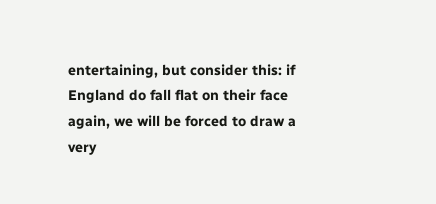entertaining, but consider this: if England do fall flat on their face again, we will be forced to draw a very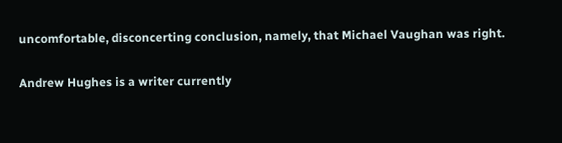uncomfortable, disconcerting conclusion, namely, that Michael Vaughan was right.

Andrew Hughes is a writer currently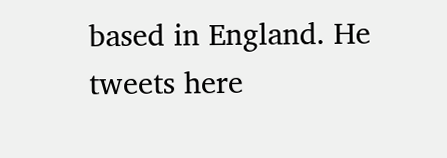based in England. He tweets here